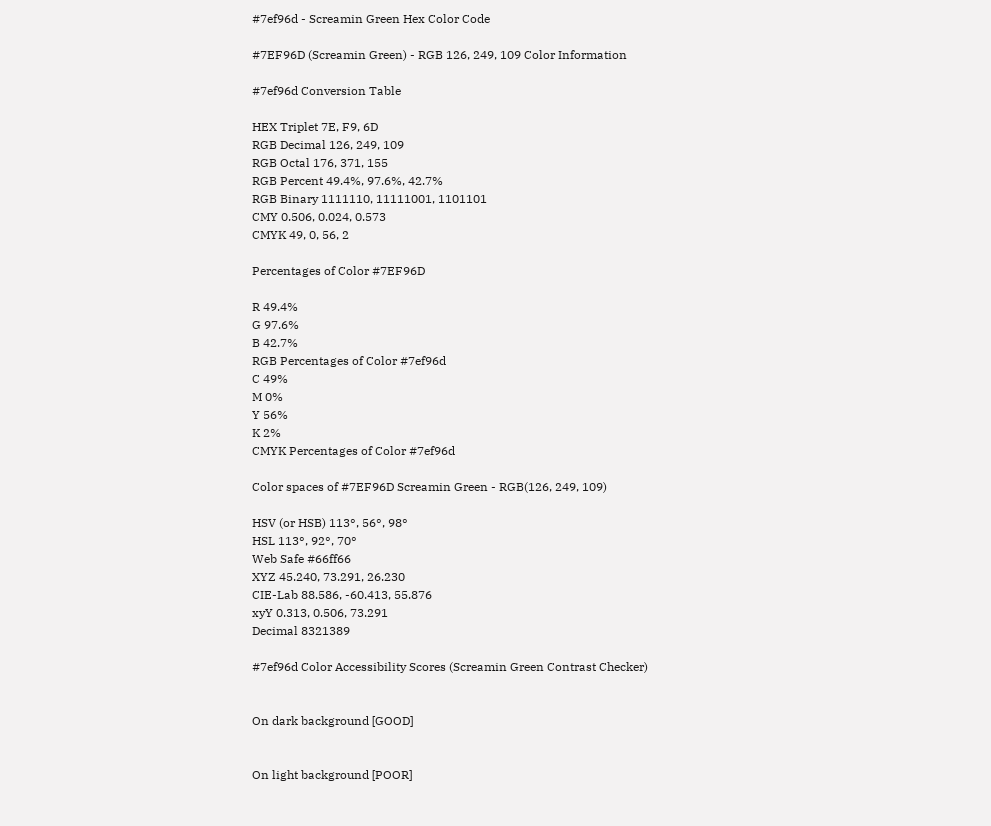#7ef96d - Screamin Green Hex Color Code

#7EF96D (Screamin Green) - RGB 126, 249, 109 Color Information

#7ef96d Conversion Table

HEX Triplet 7E, F9, 6D
RGB Decimal 126, 249, 109
RGB Octal 176, 371, 155
RGB Percent 49.4%, 97.6%, 42.7%
RGB Binary 1111110, 11111001, 1101101
CMY 0.506, 0.024, 0.573
CMYK 49, 0, 56, 2

Percentages of Color #7EF96D

R 49.4%
G 97.6%
B 42.7%
RGB Percentages of Color #7ef96d
C 49%
M 0%
Y 56%
K 2%
CMYK Percentages of Color #7ef96d

Color spaces of #7EF96D Screamin Green - RGB(126, 249, 109)

HSV (or HSB) 113°, 56°, 98°
HSL 113°, 92°, 70°
Web Safe #66ff66
XYZ 45.240, 73.291, 26.230
CIE-Lab 88.586, -60.413, 55.876
xyY 0.313, 0.506, 73.291
Decimal 8321389

#7ef96d Color Accessibility Scores (Screamin Green Contrast Checker)


On dark background [GOOD]


On light background [POOR]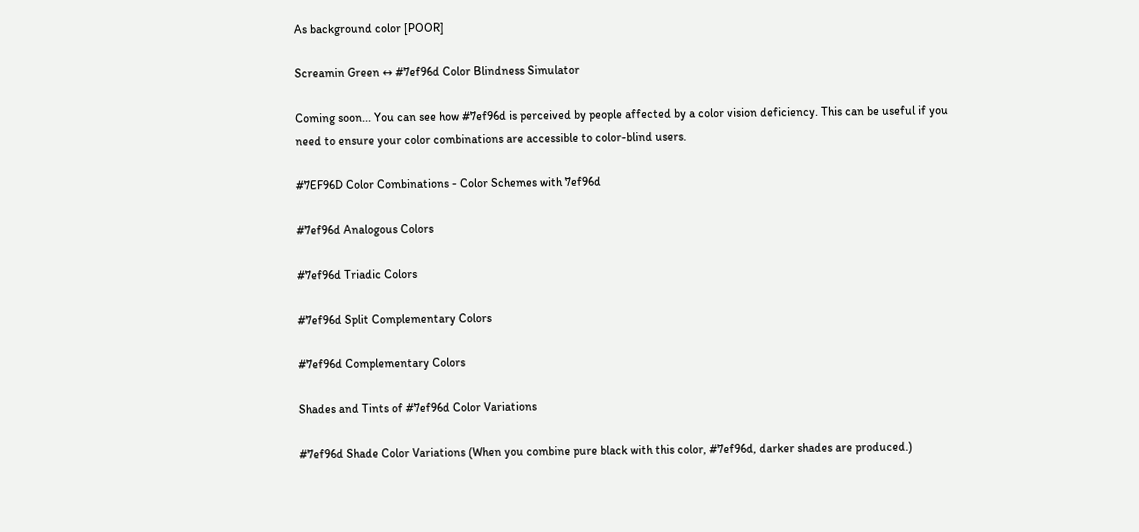As background color [POOR]

Screamin Green ↔ #7ef96d Color Blindness Simulator

Coming soon... You can see how #7ef96d is perceived by people affected by a color vision deficiency. This can be useful if you need to ensure your color combinations are accessible to color-blind users.

#7EF96D Color Combinations - Color Schemes with 7ef96d

#7ef96d Analogous Colors

#7ef96d Triadic Colors

#7ef96d Split Complementary Colors

#7ef96d Complementary Colors

Shades and Tints of #7ef96d Color Variations

#7ef96d Shade Color Variations (When you combine pure black with this color, #7ef96d, darker shades are produced.)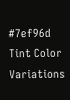#7ef96d Tint Color Variations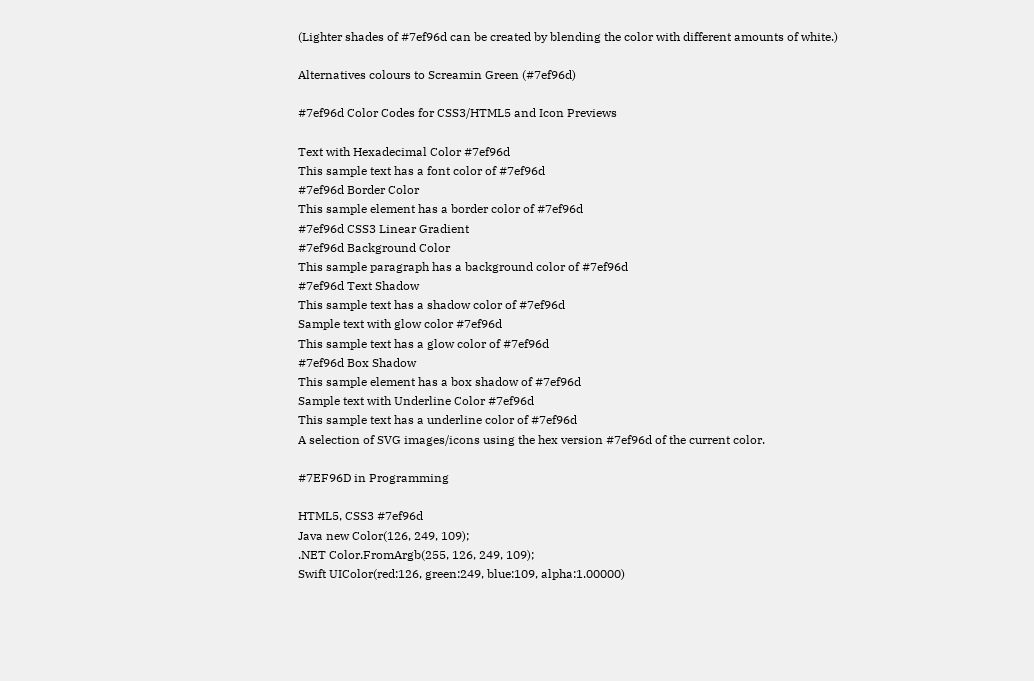(Lighter shades of #7ef96d can be created by blending the color with different amounts of white.)

Alternatives colours to Screamin Green (#7ef96d)

#7ef96d Color Codes for CSS3/HTML5 and Icon Previews

Text with Hexadecimal Color #7ef96d
This sample text has a font color of #7ef96d
#7ef96d Border Color
This sample element has a border color of #7ef96d
#7ef96d CSS3 Linear Gradient
#7ef96d Background Color
This sample paragraph has a background color of #7ef96d
#7ef96d Text Shadow
This sample text has a shadow color of #7ef96d
Sample text with glow color #7ef96d
This sample text has a glow color of #7ef96d
#7ef96d Box Shadow
This sample element has a box shadow of #7ef96d
Sample text with Underline Color #7ef96d
This sample text has a underline color of #7ef96d
A selection of SVG images/icons using the hex version #7ef96d of the current color.

#7EF96D in Programming

HTML5, CSS3 #7ef96d
Java new Color(126, 249, 109);
.NET Color.FromArgb(255, 126, 249, 109);
Swift UIColor(red:126, green:249, blue:109, alpha:1.00000)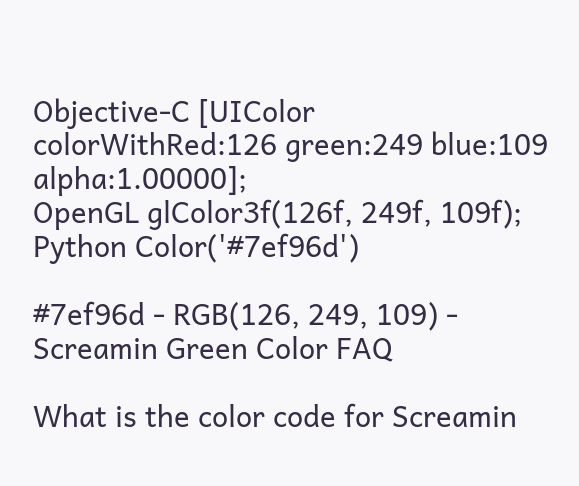Objective-C [UIColor colorWithRed:126 green:249 blue:109 alpha:1.00000];
OpenGL glColor3f(126f, 249f, 109f);
Python Color('#7ef96d')

#7ef96d - RGB(126, 249, 109) - Screamin Green Color FAQ

What is the color code for Screamin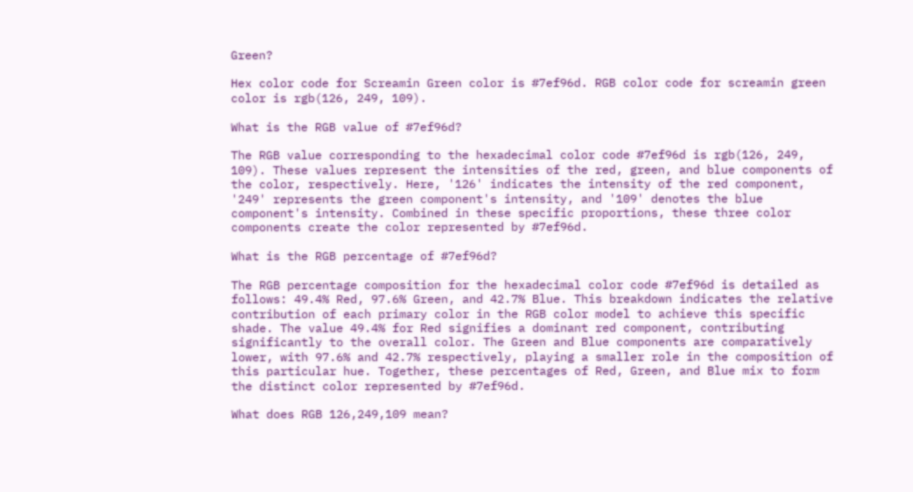Green?

Hex color code for Screamin Green color is #7ef96d. RGB color code for screamin green color is rgb(126, 249, 109).

What is the RGB value of #7ef96d?

The RGB value corresponding to the hexadecimal color code #7ef96d is rgb(126, 249, 109). These values represent the intensities of the red, green, and blue components of the color, respectively. Here, '126' indicates the intensity of the red component, '249' represents the green component's intensity, and '109' denotes the blue component's intensity. Combined in these specific proportions, these three color components create the color represented by #7ef96d.

What is the RGB percentage of #7ef96d?

The RGB percentage composition for the hexadecimal color code #7ef96d is detailed as follows: 49.4% Red, 97.6% Green, and 42.7% Blue. This breakdown indicates the relative contribution of each primary color in the RGB color model to achieve this specific shade. The value 49.4% for Red signifies a dominant red component, contributing significantly to the overall color. The Green and Blue components are comparatively lower, with 97.6% and 42.7% respectively, playing a smaller role in the composition of this particular hue. Together, these percentages of Red, Green, and Blue mix to form the distinct color represented by #7ef96d.

What does RGB 126,249,109 mean?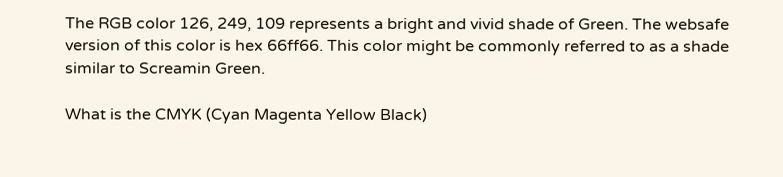The RGB color 126, 249, 109 represents a bright and vivid shade of Green. The websafe version of this color is hex 66ff66. This color might be commonly referred to as a shade similar to Screamin Green.

What is the CMYK (Cyan Magenta Yellow Black)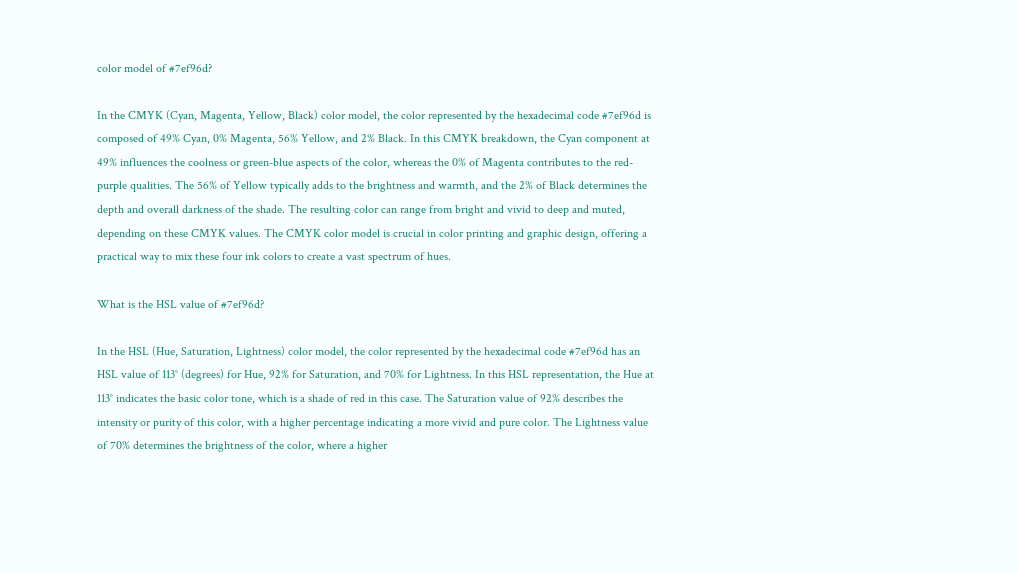color model of #7ef96d?

In the CMYK (Cyan, Magenta, Yellow, Black) color model, the color represented by the hexadecimal code #7ef96d is composed of 49% Cyan, 0% Magenta, 56% Yellow, and 2% Black. In this CMYK breakdown, the Cyan component at 49% influences the coolness or green-blue aspects of the color, whereas the 0% of Magenta contributes to the red-purple qualities. The 56% of Yellow typically adds to the brightness and warmth, and the 2% of Black determines the depth and overall darkness of the shade. The resulting color can range from bright and vivid to deep and muted, depending on these CMYK values. The CMYK color model is crucial in color printing and graphic design, offering a practical way to mix these four ink colors to create a vast spectrum of hues.

What is the HSL value of #7ef96d?

In the HSL (Hue, Saturation, Lightness) color model, the color represented by the hexadecimal code #7ef96d has an HSL value of 113° (degrees) for Hue, 92% for Saturation, and 70% for Lightness. In this HSL representation, the Hue at 113° indicates the basic color tone, which is a shade of red in this case. The Saturation value of 92% describes the intensity or purity of this color, with a higher percentage indicating a more vivid and pure color. The Lightness value of 70% determines the brightness of the color, where a higher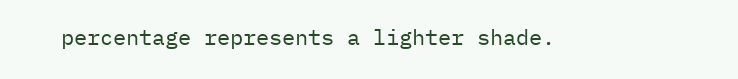percentage represents a lighter shade.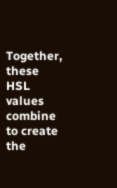Together, these HSL values combine to create the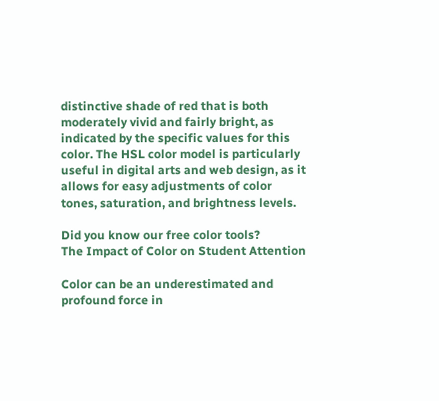distinctive shade of red that is both moderately vivid and fairly bright, as indicated by the specific values for this color. The HSL color model is particularly useful in digital arts and web design, as it allows for easy adjustments of color tones, saturation, and brightness levels.

Did you know our free color tools?
The Impact of Color on Student Attention

Color can be an underestimated and profound force in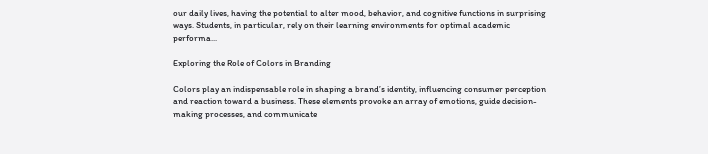our daily lives, having the potential to alter mood, behavior, and cognitive functions in surprising ways. Students, in particular, rely on their learning environments for optimal academic performa...

Exploring the Role of Colors in Branding

Colors play an indispensable role in shaping a brand’s identity, influencing consumer perception and reaction toward a business. These elements provoke an array of emotions, guide decision-making processes, and communicate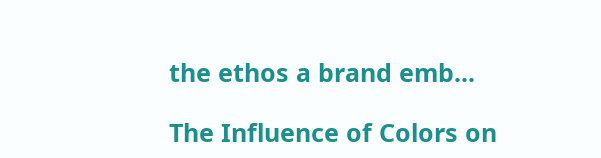the ethos a brand emb...

The Influence of Colors on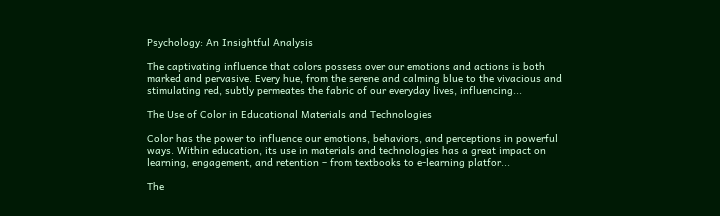Psychology: An Insightful Analysis

The captivating influence that colors possess over our emotions and actions is both marked and pervasive. Every hue, from the serene and calming blue to the vivacious and stimulating red, subtly permeates the fabric of our everyday lives, influencing...

The Use of Color in Educational Materials and Technologies

Color has the power to influence our emotions, behaviors, and perceptions in powerful ways. Within education, its use in materials and technologies has a great impact on learning, engagement, and retention – from textbooks to e-learning platfor...

The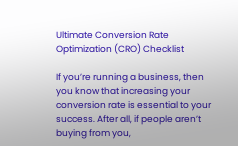Ultimate Conversion Rate Optimization (CRO) Checklist

If you’re running a business, then you know that increasing your conversion rate is essential to your success. After all, if people aren’t buying from you,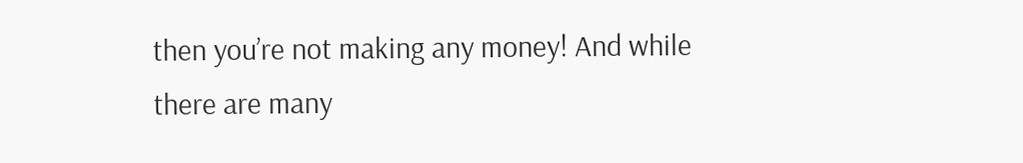then you’re not making any money! And while there are many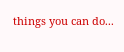things you can do...